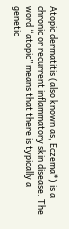Atopic dermatitis (also known as, Eczema*) is a chronic or recurrent inflammatory skin disease. The word “atopic” means that there is typically a genetic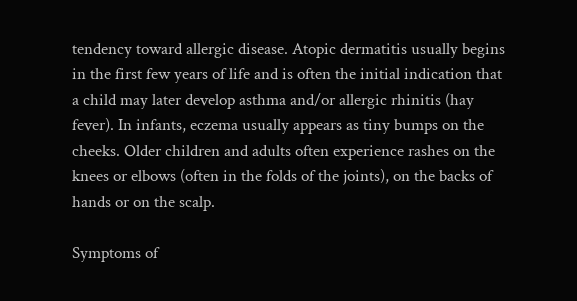tendency toward allergic disease. Atopic dermatitis usually begins in the first few years of life and is often the initial indication that a child may later develop asthma and/or allergic rhinitis (hay fever). In infants, eczema usually appears as tiny bumps on the cheeks. Older children and adults often experience rashes on the knees or elbows (often in the folds of the joints), on the backs of hands or on the scalp.

Symptoms of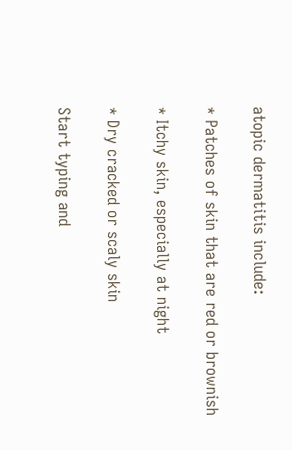atopic dermatitis include:

* Patches of skin that are red or brownish

* Itchy skin, especially at night

* Dry cracked or scaly skin

Start typing and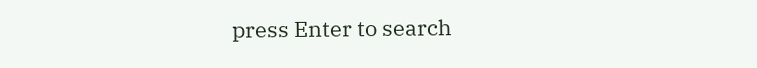press Enter to search